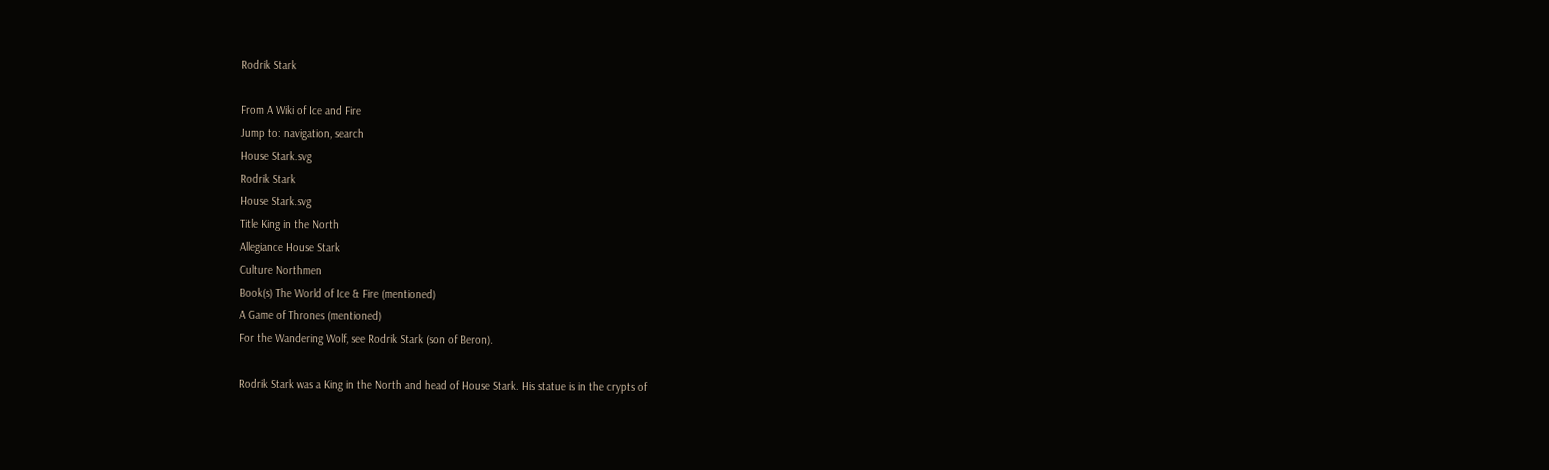Rodrik Stark

From A Wiki of Ice and Fire
Jump to: navigation, search
House Stark.svg
Rodrik Stark
House Stark.svg
Title King in the North
Allegiance House Stark
Culture Northmen
Book(s) The World of Ice & Fire (mentioned)
A Game of Thrones (mentioned)
For the Wandering Wolf, see Rodrik Stark (son of Beron).

Rodrik Stark was a King in the North and head of House Stark. His statue is in the crypts of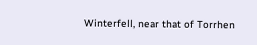Winterfell, near that of Torrhen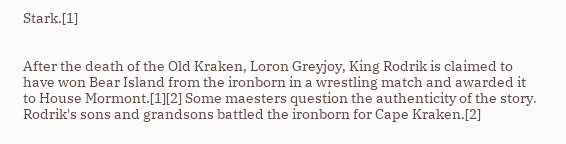Stark.[1]


After the death of the Old Kraken, Loron Greyjoy, King Rodrik is claimed to have won Bear Island from the ironborn in a wrestling match and awarded it to House Mormont.[1][2] Some maesters question the authenticity of the story. Rodrik's sons and grandsons battled the ironborn for Cape Kraken.[2]